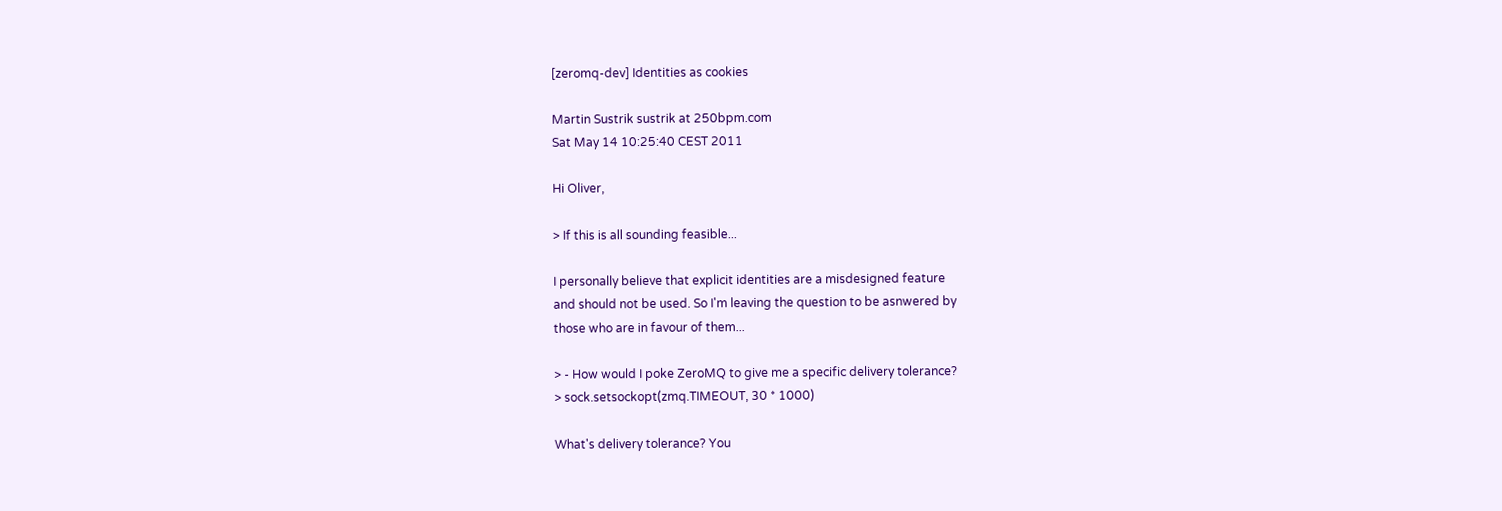[zeromq-dev] Identities as cookies

Martin Sustrik sustrik at 250bpm.com
Sat May 14 10:25:40 CEST 2011

Hi Oliver,

> If this is all sounding feasible...

I personally believe that explicit identities are a misdesigned feature
and should not be used. So I'm leaving the question to be asnwered by
those who are in favour of them...

> - How would I poke ZeroMQ to give me a specific delivery tolerance?
> sock.setsockopt(zmq.TIMEOUT, 30 * 1000)

What's delivery tolerance? You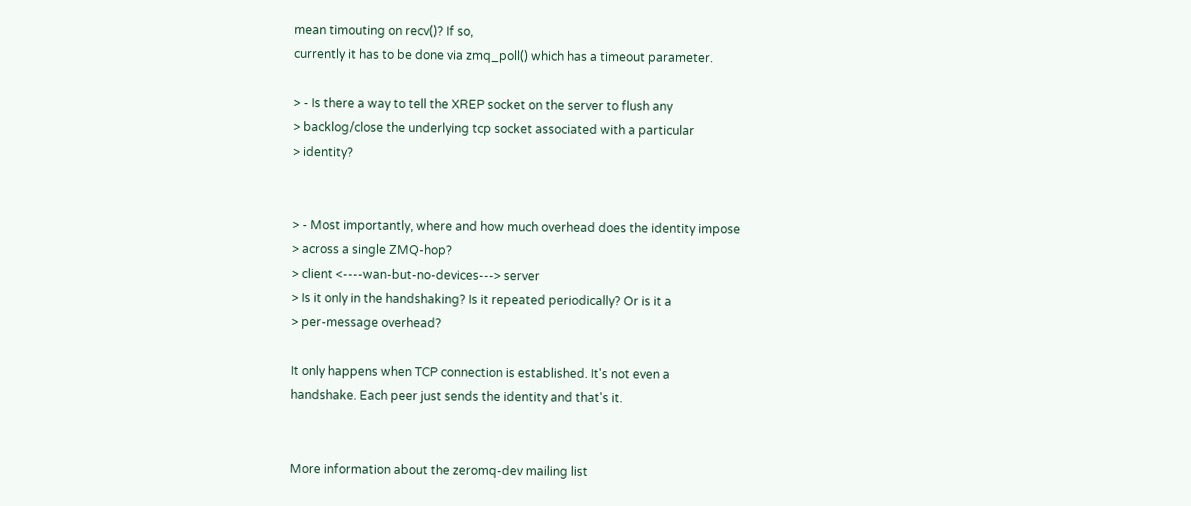mean timouting on recv()? If so,
currently it has to be done via zmq_poll() which has a timeout parameter.

> - Is there a way to tell the XREP socket on the server to flush any
> backlog/close the underlying tcp socket associated with a particular
> identity?


> - Most importantly, where and how much overhead does the identity impose
> across a single ZMQ-hop?
> client <----wan-but-no-devices---> server
> Is it only in the handshaking? Is it repeated periodically? Or is it a
> per-message overhead?

It only happens when TCP connection is established. It's not even a
handshake. Each peer just sends the identity and that's it.


More information about the zeromq-dev mailing list